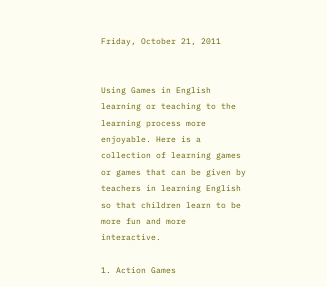Friday, October 21, 2011


Using Games in English learning or teaching to the learning process more enjoyable. Here is a collection of learning games or games that can be given by teachers in learning English so that children learn to be more fun and more interactive.

1. Action Games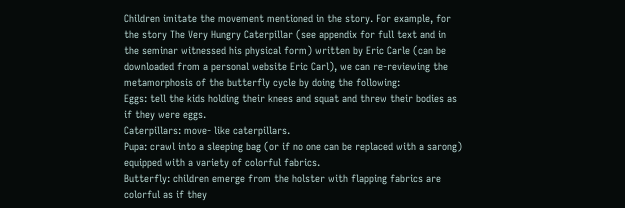Children imitate the movement mentioned in the story. For example, for the story The Very Hungry Caterpillar (see appendix for full text and in the seminar witnessed his physical form) written by Eric Carle (can be downloaded from a personal website Eric Carl), we can re-reviewing the metamorphosis of the butterfly cycle by doing the following:
Eggs: tell the kids holding their knees and squat and threw their bodies as if they were eggs.
Caterpillars: move- like caterpillars.
Pupa: crawl into a sleeping bag (or if no one can be replaced with a sarong) equipped with a variety of colorful fabrics.
Butterfly: children emerge from the holster with flapping fabrics are colorful as if they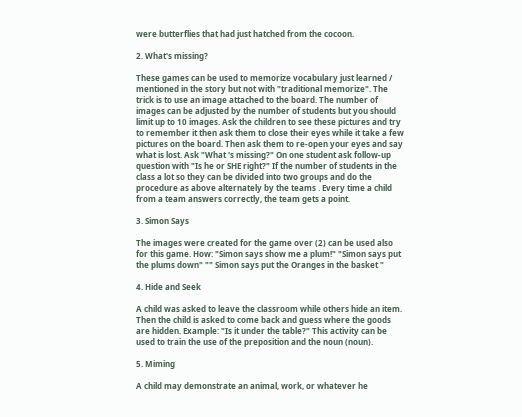were butterflies that had just hatched from the cocoon.

2. What's missing?

These games can be used to memorize vocabulary just learned / mentioned in the story but not with "traditional memorize". The trick is to use an image attached to the board. The number of images can be adjusted by the number of students but you should limit up to 10 images. Ask the children to see these pictures and try to remember it then ask them to close their eyes while it take a few pictures on the board. Then ask them to re-open your eyes and say what is lost. Ask "What 's missing?" On one student ask follow-up question with "Is he or SHE right?" If the number of students in the class a lot so they can be divided into two groups and do the procedure as above alternately by the teams . Every time a child from a team answers correctly, the team gets a point.

3. Simon Says

The images were created for the game over (2) can be used also for this game. How: "Simon says show me a plum!" "Simon says put the plums down" "" Simon says put the Oranges in the basket "

4. Hide and Seek

A child was asked to leave the classroom while others hide an item. Then the child is asked to come back and guess where the goods are hidden. Example: "Is it under the table?" This activity can be used to train the use of the preposition and the noun (noun).

5. Miming

A child may demonstrate an animal, work, or whatever he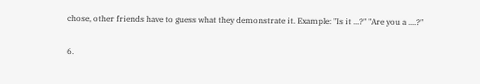chose, other friends have to guess what they demonstrate it. Example: "Is it ...?" "Are you a ....?"

6.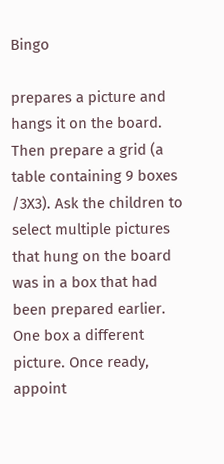Bingo

prepares a picture and hangs it on the board. Then prepare a grid (a table containing 9 boxes /3X3). Ask the children to select multiple pictures that hung on the board was in a box that had been prepared earlier. One box a different picture. Once ready, appoint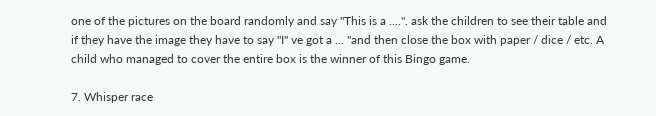one of the pictures on the board randomly and say "This is a ....". ask the children to see their table and if they have the image they have to say "I" ve got a ... "and then close the box with paper / dice / etc. A child who managed to cover the entire box is the winner of this Bingo game.

7. Whisper race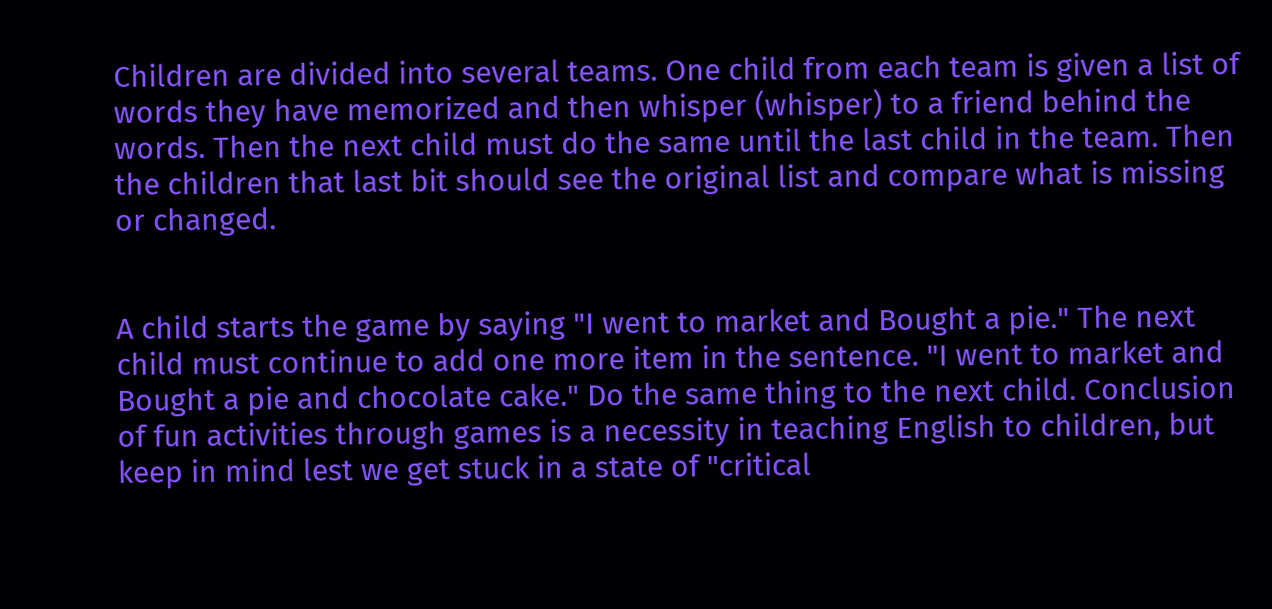Children are divided into several teams. One child from each team is given a list of words they have memorized and then whisper (whisper) to a friend behind the words. Then the next child must do the same until the last child in the team. Then the children that last bit should see the original list and compare what is missing or changed.


A child starts the game by saying "I went to market and Bought a pie." The next child must continue to add one more item in the sentence. "I went to market and Bought a pie and chocolate cake." Do the same thing to the next child. Conclusion of fun activities through games is a necessity in teaching English to children, but keep in mind lest we get stuck in a state of "critical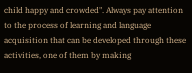child happy and crowded". Always pay attention to the process of learning and language acquisition that can be developed through these activities, one of them by making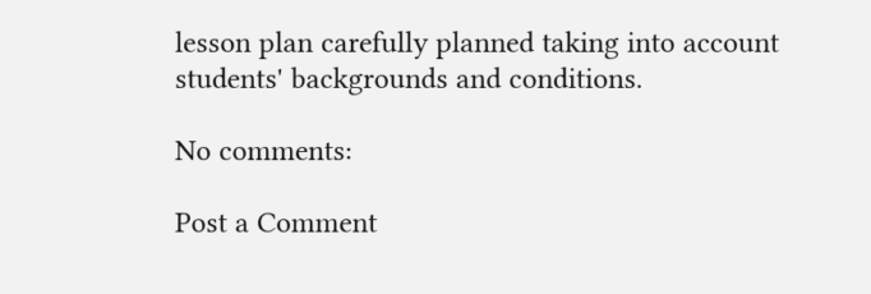lesson plan carefully planned taking into account students' backgrounds and conditions.

No comments:

Post a Comment